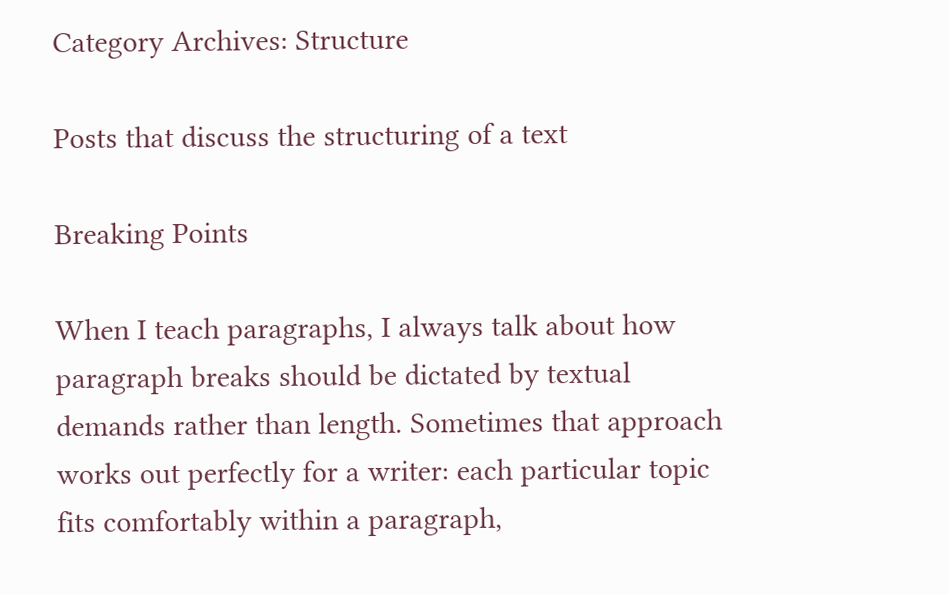Category Archives: Structure

Posts that discuss the structuring of a text

Breaking Points

When I teach paragraphs, I always talk about how paragraph breaks should be dictated by textual demands rather than length. Sometimes that approach works out perfectly for a writer: each particular topic fits comfortably within a paragraph,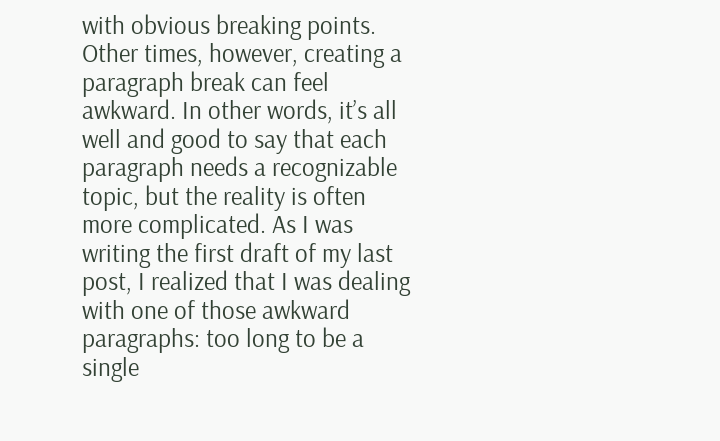with obvious breaking points. Other times, however, creating a paragraph break can feel awkward. In other words, it’s all well and good to say that each paragraph needs a recognizable topic, but the reality is often more complicated. As I was writing the first draft of my last post, I realized that I was dealing with one of those awkward paragraphs: too long to be a single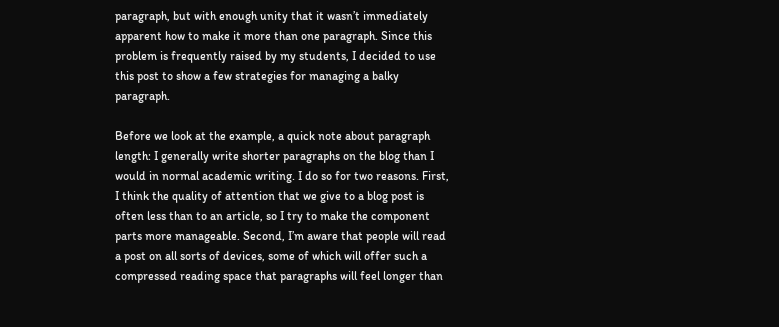paragraph, but with enough unity that it wasn’t immediately apparent how to make it more than one paragraph. Since this problem is frequently raised by my students, I decided to use this post to show a few strategies for managing a balky paragraph.

Before we look at the example, a quick note about paragraph length: I generally write shorter paragraphs on the blog than I would in normal academic writing. I do so for two reasons. First, I think the quality of attention that we give to a blog post is often less than to an article, so I try to make the component parts more manageable. Second, I’m aware that people will read a post on all sorts of devices, some of which will offer such a compressed reading space that paragraphs will feel longer than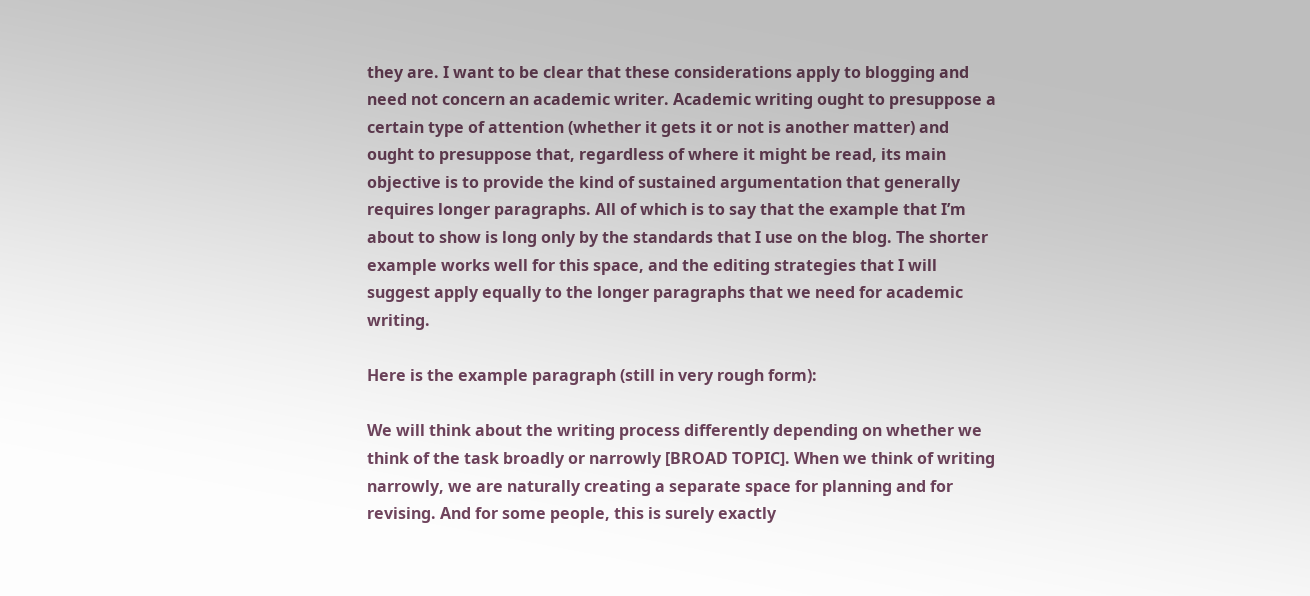they are. I want to be clear that these considerations apply to blogging and need not concern an academic writer. Academic writing ought to presuppose a certain type of attention (whether it gets it or not is another matter) and ought to presuppose that, regardless of where it might be read, its main objective is to provide the kind of sustained argumentation that generally requires longer paragraphs. All of which is to say that the example that I’m about to show is long only by the standards that I use on the blog. The shorter example works well for this space, and the editing strategies that I will suggest apply equally to the longer paragraphs that we need for academic writing.

Here is the example paragraph (still in very rough form):

We will think about the writing process differently depending on whether we think of the task broadly or narrowly [BROAD TOPIC]. When we think of writing narrowly, we are naturally creating a separate space for planning and for revising. And for some people, this is surely exactly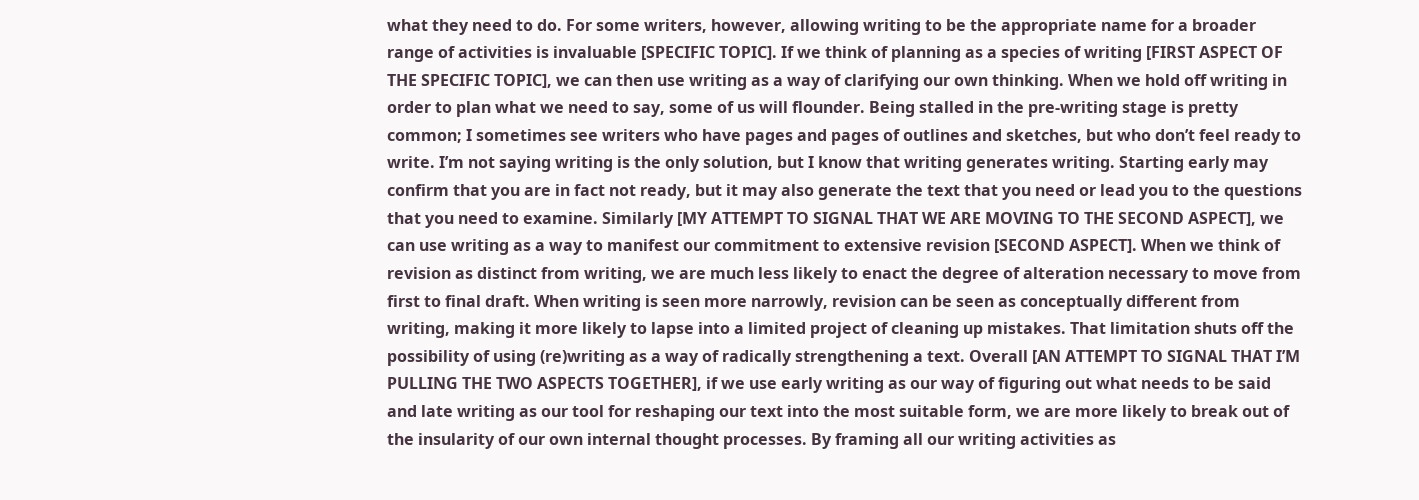what they need to do. For some writers, however, allowing writing to be the appropriate name for a broader range of activities is invaluable [SPECIFIC TOPIC]. If we think of planning as a species of writing [FIRST ASPECT OF THE SPECIFIC TOPIC], we can then use writing as a way of clarifying our own thinking. When we hold off writing in order to plan what we need to say, some of us will flounder. Being stalled in the pre-writing stage is pretty common; I sometimes see writers who have pages and pages of outlines and sketches, but who don’t feel ready to write. I’m not saying writing is the only solution, but I know that writing generates writing. Starting early may confirm that you are in fact not ready, but it may also generate the text that you need or lead you to the questions that you need to examine. Similarly [MY ATTEMPT TO SIGNAL THAT WE ARE MOVING TO THE SECOND ASPECT], we can use writing as a way to manifest our commitment to extensive revision [SECOND ASPECT]. When we think of revision as distinct from writing, we are much less likely to enact the degree of alteration necessary to move from first to final draft. When writing is seen more narrowly, revision can be seen as conceptually different from writing, making it more likely to lapse into a limited project of cleaning up mistakes. That limitation shuts off the possibility of using (re)writing as a way of radically strengthening a text. Overall [AN ATTEMPT TO SIGNAL THAT I’M PULLING THE TWO ASPECTS TOGETHER], if we use early writing as our way of figuring out what needs to be said and late writing as our tool for reshaping our text into the most suitable form, we are more likely to break out of the insularity of our own internal thought processes. By framing all our writing activities as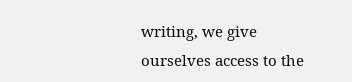writing, we give ourselves access to the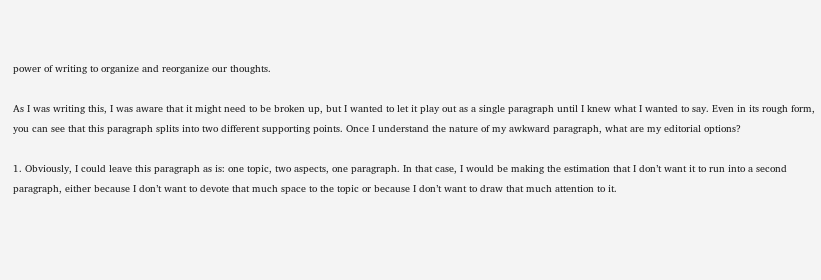power of writing to organize and reorganize our thoughts.

As I was writing this, I was aware that it might need to be broken up, but I wanted to let it play out as a single paragraph until I knew what I wanted to say. Even in its rough form, you can see that this paragraph splits into two different supporting points. Once I understand the nature of my awkward paragraph, what are my editorial options?

1. Obviously, I could leave this paragraph as is: one topic, two aspects, one paragraph. In that case, I would be making the estimation that I don’t want it to run into a second paragraph, either because I don’t want to devote that much space to the topic or because I don’t want to draw that much attention to it.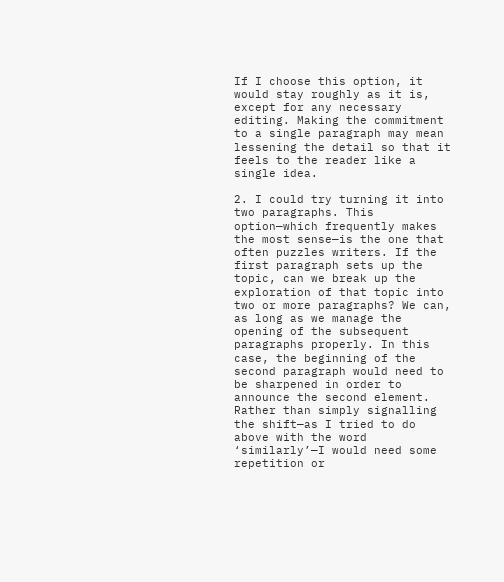If I choose this option, it would stay roughly as it is, except for any necessary editing. Making the commitment to a single paragraph may mean lessening the detail so that it feels to the reader like a single idea.

2. I could try turning it into two paragraphs. This option—which frequently makes the most sense—is the one that often puzzles writers. If the first paragraph sets up the topic, can we break up the exploration of that topic into two or more paragraphs? We can, as long as we manage the opening of the subsequent paragraphs properly. In this case, the beginning of the second paragraph would need to be sharpened in order to announce the second element. Rather than simply signalling the shift—as I tried to do above with the word ‘similarly’—I would need some repetition or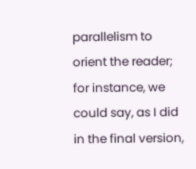parallelism to orient the reader; for instance, we could say, as I did in the final version,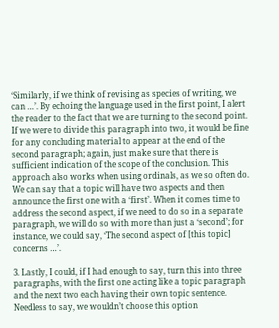‘Similarly, if we think of revising as species of writing, we can …’. By echoing the language used in the first point, I alert the reader to the fact that we are turning to the second point. If we were to divide this paragraph into two, it would be fine for any concluding material to appear at the end of the second paragraph; again, just make sure that there is sufficient indication of the scope of the conclusion. This approach also works when using ordinals, as we so often do. We can say that a topic will have two aspects and then announce the first one with a ‘first’. When it comes time to address the second aspect, if we need to do so in a separate paragraph, we will do so with more than just a ‘second’; for instance, we could say, ‘The second aspect of [this topic] concerns …’.

3. Lastly, I could, if I had enough to say, turn this into three paragraphs, with the first one acting like a topic paragraph and the next two each having their own topic sentence. Needless to say, we wouldn’t choose this option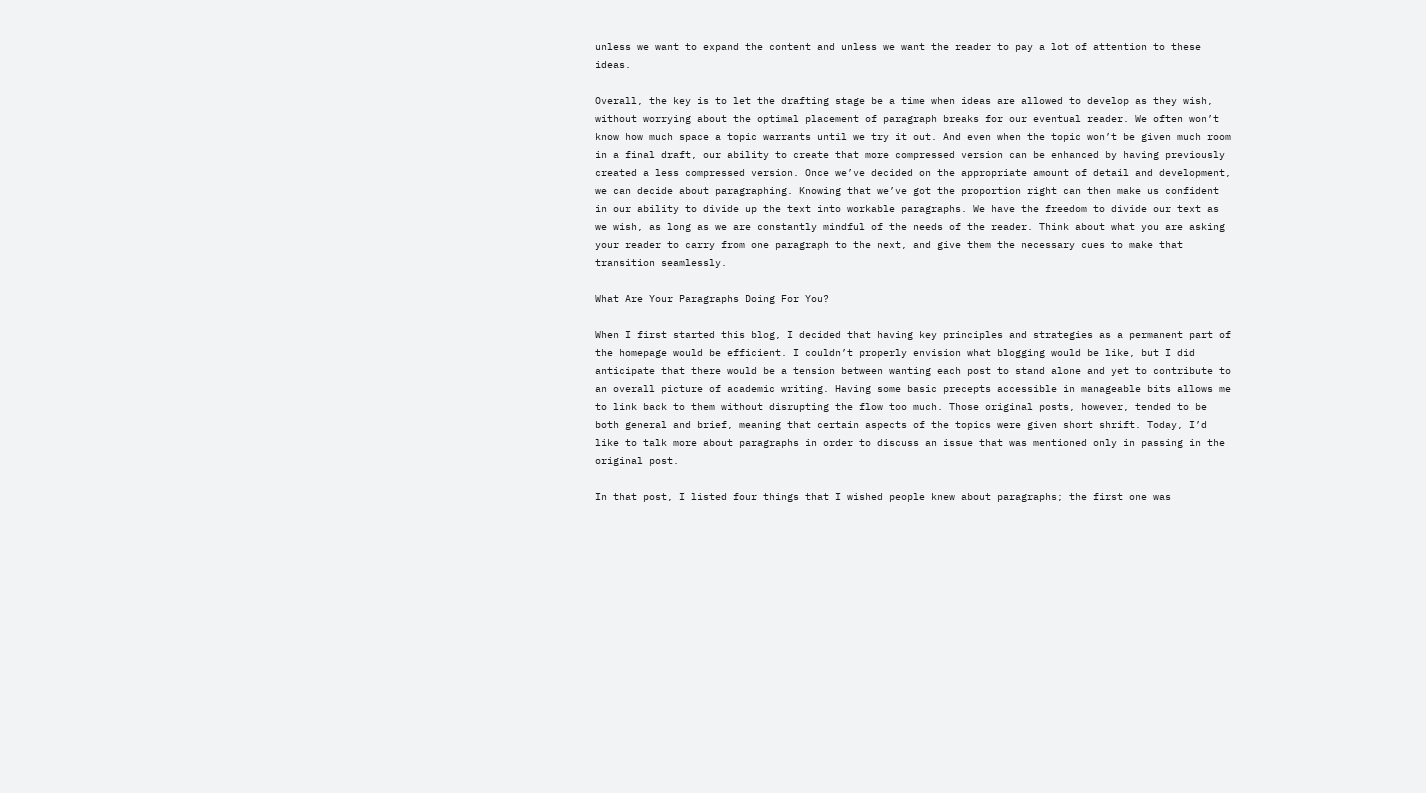unless we want to expand the content and unless we want the reader to pay a lot of attention to these ideas.

Overall, the key is to let the drafting stage be a time when ideas are allowed to develop as they wish, without worrying about the optimal placement of paragraph breaks for our eventual reader. We often won’t know how much space a topic warrants until we try it out. And even when the topic won’t be given much room in a final draft, our ability to create that more compressed version can be enhanced by having previously created a less compressed version. Once we’ve decided on the appropriate amount of detail and development, we can decide about paragraphing. Knowing that we’ve got the proportion right can then make us confident in our ability to divide up the text into workable paragraphs. We have the freedom to divide our text as we wish, as long as we are constantly mindful of the needs of the reader. Think about what you are asking your reader to carry from one paragraph to the next, and give them the necessary cues to make that transition seamlessly.

What Are Your Paragraphs Doing For You?

When I first started this blog, I decided that having key principles and strategies as a permanent part of the homepage would be efficient. I couldn’t properly envision what blogging would be like, but I did anticipate that there would be a tension between wanting each post to stand alone and yet to contribute to an overall picture of academic writing. Having some basic precepts accessible in manageable bits allows me to link back to them without disrupting the flow too much. Those original posts, however, tended to be both general and brief, meaning that certain aspects of the topics were given short shrift. Today, I’d like to talk more about paragraphs in order to discuss an issue that was mentioned only in passing in the original post.

In that post, I listed four things that I wished people knew about paragraphs; the first one was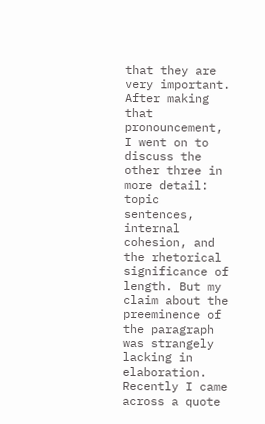that they are very important. After making that pronouncement, I went on to discuss the other three in more detail: topic sentences, internal cohesion, and the rhetorical significance of length. But my claim about the preeminence of the paragraph was strangely lacking in elaboration. Recently I came across a quote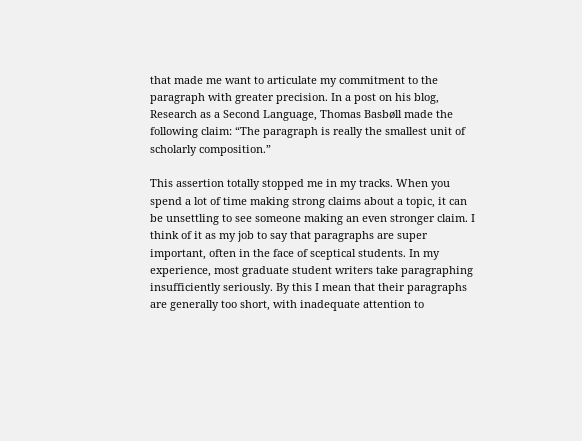that made me want to articulate my commitment to the paragraph with greater precision. In a post on his blog, Research as a Second Language, Thomas Basbøll made the following claim: “The paragraph is really the smallest unit of scholarly composition.”

This assertion totally stopped me in my tracks. When you spend a lot of time making strong claims about a topic, it can be unsettling to see someone making an even stronger claim. I think of it as my job to say that paragraphs are super important, often in the face of sceptical students. In my experience, most graduate student writers take paragraphing insufficiently seriously. By this I mean that their paragraphs are generally too short, with inadequate attention to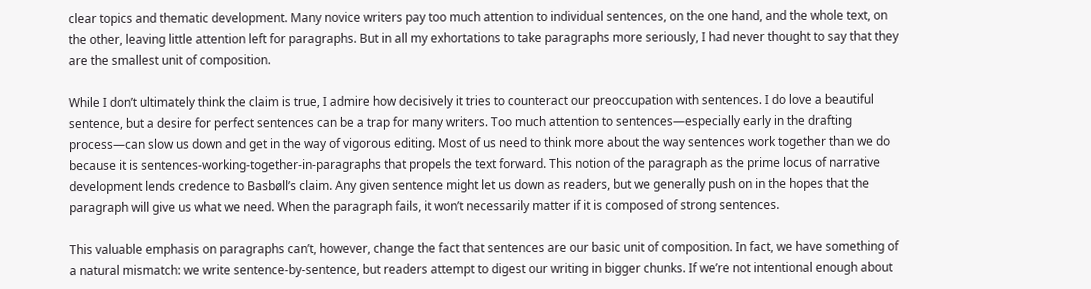clear topics and thematic development. Many novice writers pay too much attention to individual sentences, on the one hand, and the whole text, on the other, leaving little attention left for paragraphs. But in all my exhortations to take paragraphs more seriously, I had never thought to say that they are the smallest unit of composition.

While I don’t ultimately think the claim is true, I admire how decisively it tries to counteract our preoccupation with sentences. I do love a beautiful sentence, but a desire for perfect sentences can be a trap for many writers. Too much attention to sentences—especially early in the drafting process—can slow us down and get in the way of vigorous editing. Most of us need to think more about the way sentences work together than we do because it is sentences-working-together-in-paragraphs that propels the text forward. This notion of the paragraph as the prime locus of narrative development lends credence to Basbøll’s claim. Any given sentence might let us down as readers, but we generally push on in the hopes that the paragraph will give us what we need. When the paragraph fails, it won’t necessarily matter if it is composed of strong sentences.

This valuable emphasis on paragraphs can’t, however, change the fact that sentences are our basic unit of composition. In fact, we have something of a natural mismatch: we write sentence-by-sentence, but readers attempt to digest our writing in bigger chunks. If we’re not intentional enough about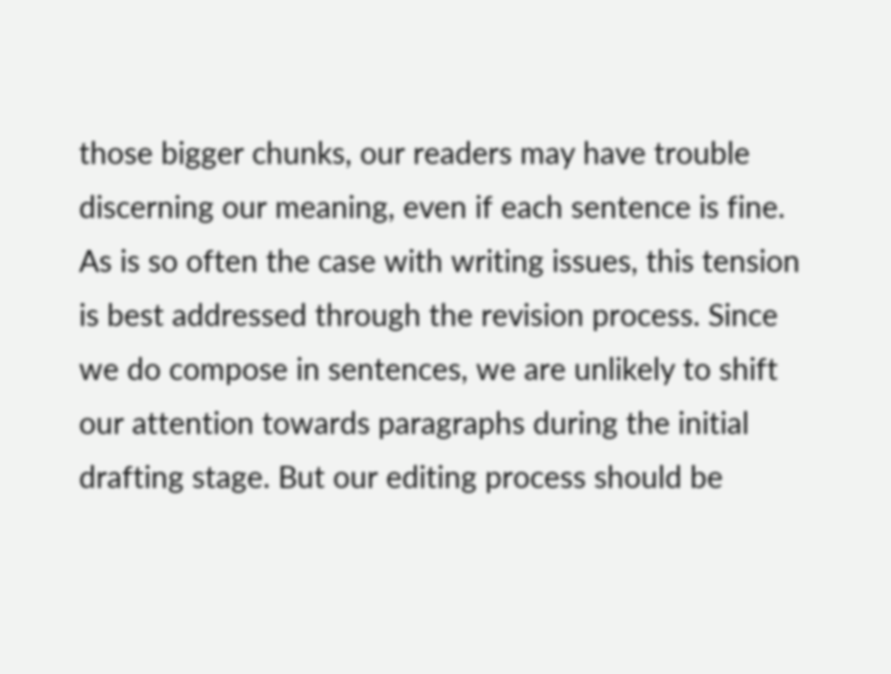those bigger chunks, our readers may have trouble discerning our meaning, even if each sentence is fine. As is so often the case with writing issues, this tension is best addressed through the revision process. Since we do compose in sentences, we are unlikely to shift our attention towards paragraphs during the initial drafting stage. But our editing process should be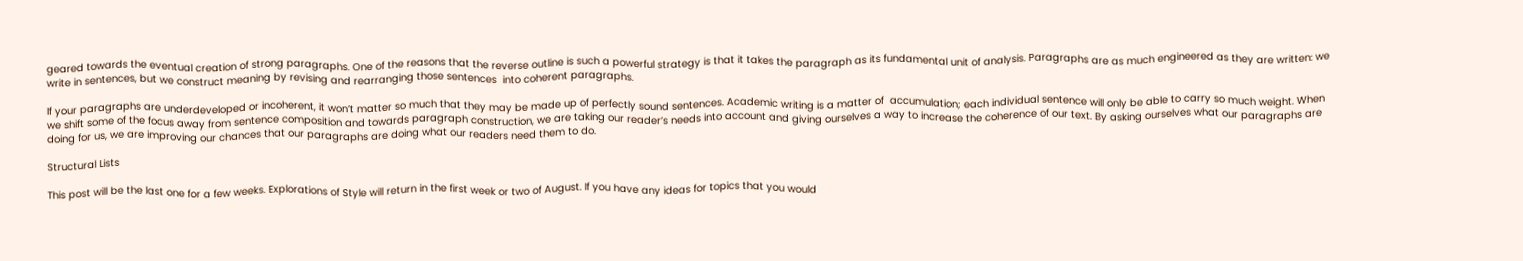geared towards the eventual creation of strong paragraphs. One of the reasons that the reverse outline is such a powerful strategy is that it takes the paragraph as its fundamental unit of analysis. Paragraphs are as much engineered as they are written: we write in sentences, but we construct meaning by revising and rearranging those sentences  into coherent paragraphs.

If your paragraphs are underdeveloped or incoherent, it won’t matter so much that they may be made up of perfectly sound sentences. Academic writing is a matter of  accumulation; each individual sentence will only be able to carry so much weight. When we shift some of the focus away from sentence composition and towards paragraph construction, we are taking our reader’s needs into account and giving ourselves a way to increase the coherence of our text. By asking ourselves what our paragraphs are doing for us, we are improving our chances that our paragraphs are doing what our readers need them to do.

Structural Lists

This post will be the last one for a few weeks. Explorations of Style will return in the first week or two of August. If you have any ideas for topics that you would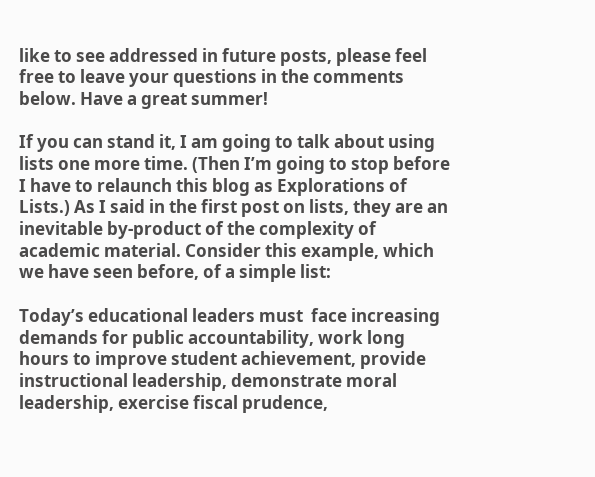like to see addressed in future posts, please feel free to leave your questions in the comments below. Have a great summer!

If you can stand it, I am going to talk about using lists one more time. (Then I’m going to stop before I have to relaunch this blog as Explorations of Lists.) As I said in the first post on lists, they are an inevitable by-product of the complexity of academic material. Consider this example, which we have seen before, of a simple list:

Today’s educational leaders must  face increasing demands for public accountability, work long hours to improve student achievement, provide instructional leadership, demonstrate moral leadership, exercise fiscal prudence,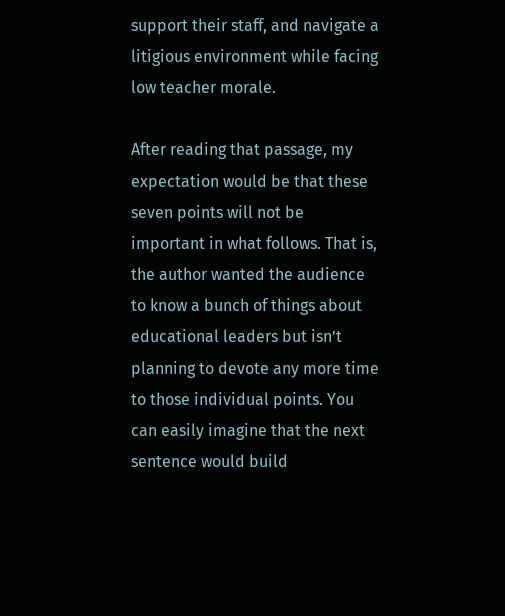support their staff, and navigate a litigious environment while facing low teacher morale.

After reading that passage, my expectation would be that these seven points will not be important in what follows. That is, the author wanted the audience to know a bunch of things about educational leaders but isn’t planning to devote any more time to those individual points. You can easily imagine that the next sentence would build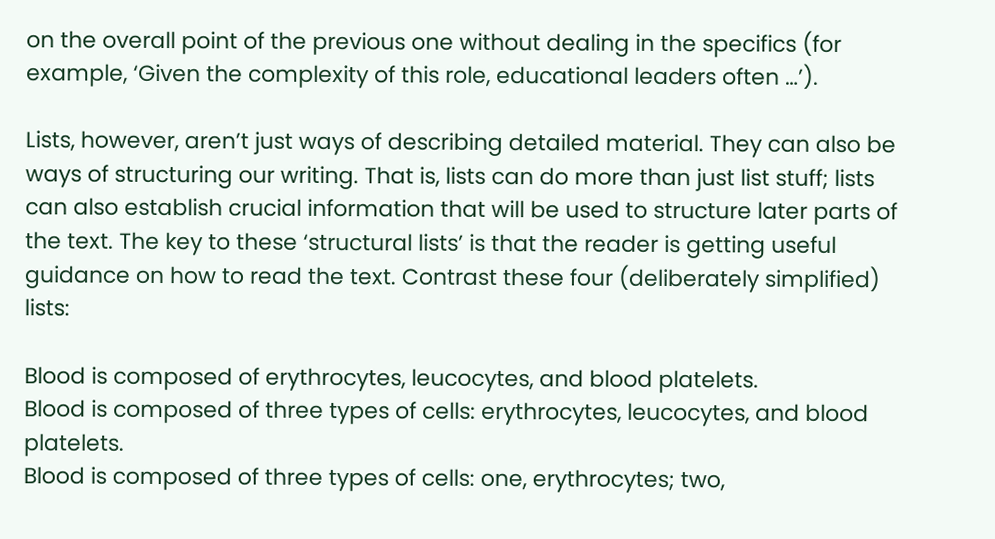on the overall point of the previous one without dealing in the specifics (for example, ‘Given the complexity of this role, educational leaders often …’).

Lists, however, aren’t just ways of describing detailed material. They can also be ways of structuring our writing. That is, lists can do more than just list stuff; lists can also establish crucial information that will be used to structure later parts of the text. The key to these ‘structural lists’ is that the reader is getting useful guidance on how to read the text. Contrast these four (deliberately simplified) lists:

Blood is composed of erythrocytes, leucocytes, and blood platelets.
Blood is composed of three types of cells: erythrocytes, leucocytes, and blood platelets.
Blood is composed of three types of cells: one, erythrocytes; two,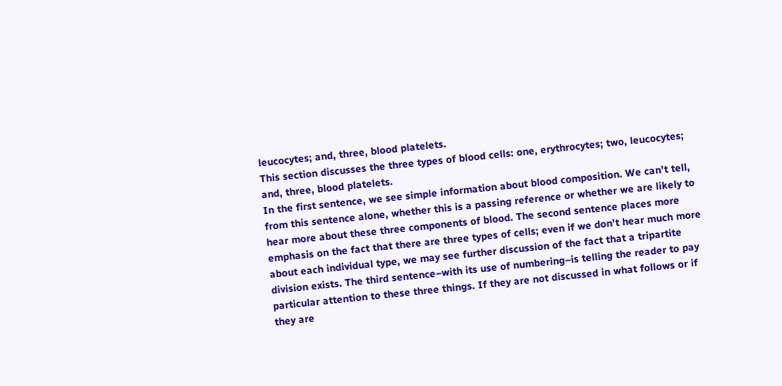leucocytes; and, three, blood platelets.
This section discusses the three types of blood cells: one, erythrocytes; two, leucocytes; and, three, blood platelets.
In the first sentence, we see simple information about blood composition. We can’t tell, from this sentence alone, whether this is a passing reference or whether we are likely to hear more about these three components of blood. The second sentence places more emphasis on the fact that there are three types of cells; even if we don’t hear much more about each individual type, we may see further discussion of the fact that a tripartite division exists. The third sentence–with its use of numbering–is telling the reader to pay particular attention to these three things. If they are not discussed in what follows or if they are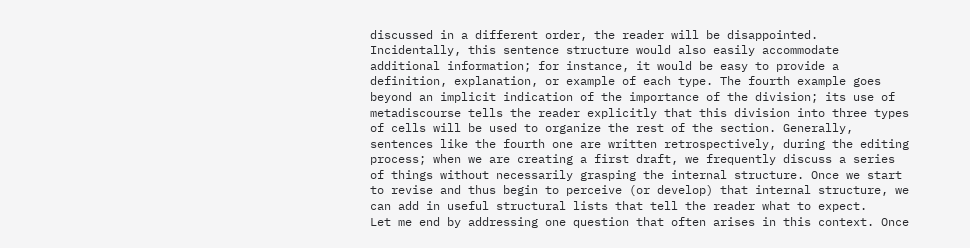discussed in a different order, the reader will be disappointed. Incidentally, this sentence structure would also easily accommodate additional information; for instance, it would be easy to provide a definition, explanation, or example of each type. The fourth example goes beyond an implicit indication of the importance of the division; its use of metadiscourse tells the reader explicitly that this division into three types of cells will be used to organize the rest of the section. Generally, sentences like the fourth one are written retrospectively, during the editing process; when we are creating a first draft, we frequently discuss a series of things without necessarily grasping the internal structure. Once we start to revise and thus begin to perceive (or develop) that internal structure, we can add in useful structural lists that tell the reader what to expect.
Let me end by addressing one question that often arises in this context. Once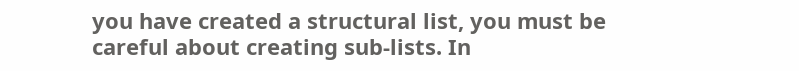you have created a structural list, you must be careful about creating sub-lists. In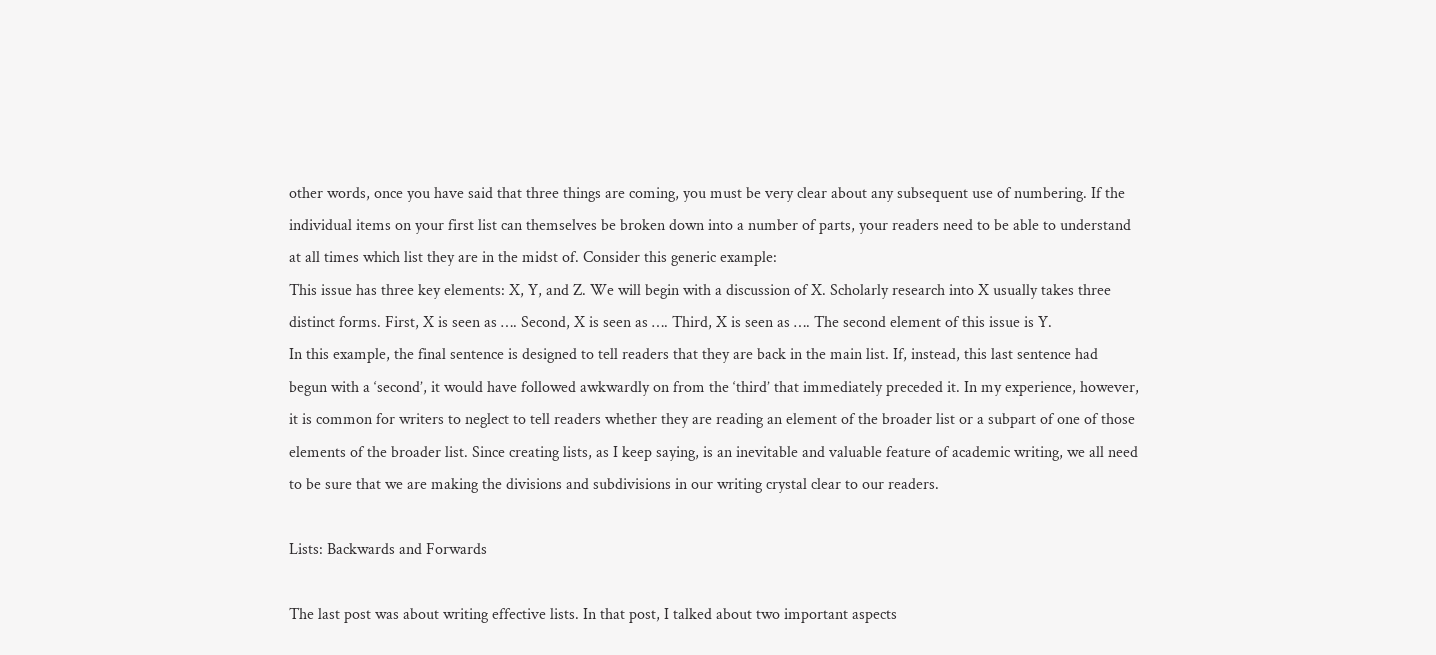other words, once you have said that three things are coming, you must be very clear about any subsequent use of numbering. If the individual items on your first list can themselves be broken down into a number of parts, your readers need to be able to understand at all times which list they are in the midst of. Consider this generic example:
This issue has three key elements: X, Y, and Z. We will begin with a discussion of X. Scholarly research into X usually takes three distinct forms. First, X is seen as …. Second, X is seen as …. Third, X is seen as …. The second element of this issue is Y.
In this example, the final sentence is designed to tell readers that they are back in the main list. If, instead, this last sentence had begun with a ‘second’, it would have followed awkwardly on from the ‘third’ that immediately preceded it. In my experience, however, it is common for writers to neglect to tell readers whether they are reading an element of the broader list or a subpart of one of those elements of the broader list. Since creating lists, as I keep saying, is an inevitable and valuable feature of academic writing, we all need to be sure that we are making the divisions and subdivisions in our writing crystal clear to our readers.

Lists: Backwards and Forwards

The last post was about writing effective lists. In that post, I talked about two important aspects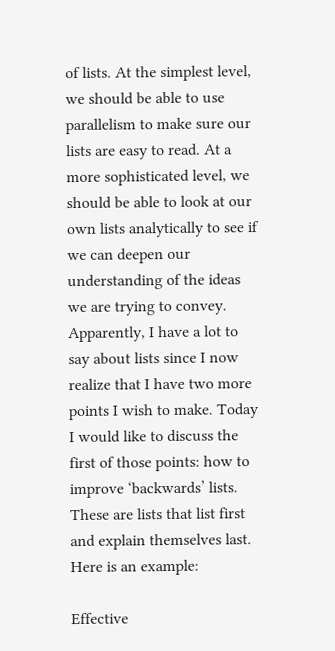of lists. At the simplest level, we should be able to use parallelism to make sure our lists are easy to read. At a more sophisticated level, we should be able to look at our own lists analytically to see if we can deepen our understanding of the ideas we are trying to convey. Apparently, I have a lot to say about lists since I now realize that I have two more points I wish to make. Today I would like to discuss the first of those points: how to improve ‘backwards’ lists. These are lists that list first and explain themselves last. Here is an example:

Effective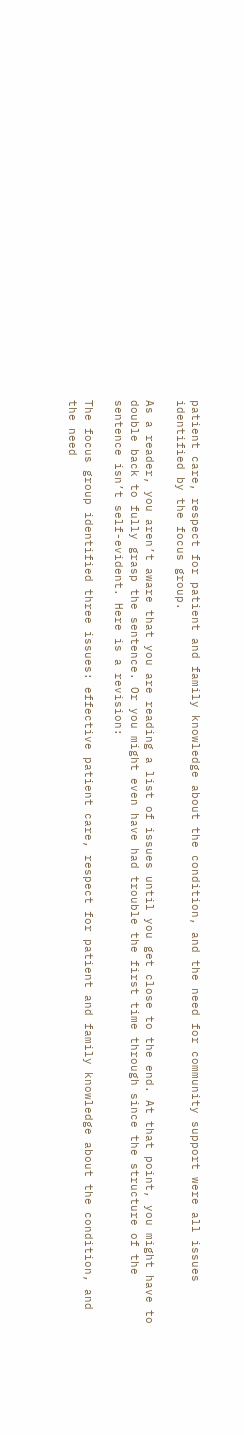patient care, respect for patient and family knowledge about the condition, and the need for community support were all issues identified by the focus group.

As a reader, you aren’t aware that you are reading a list of issues until you get close to the end. At that point, you might have to double back to fully grasp the sentence. Or you might even have had trouble the first time through since the structure of the sentence isn’t self-evident. Here is a revision:

The focus group identified three issues: effective patient care, respect for patient and family knowledge about the condition, and the need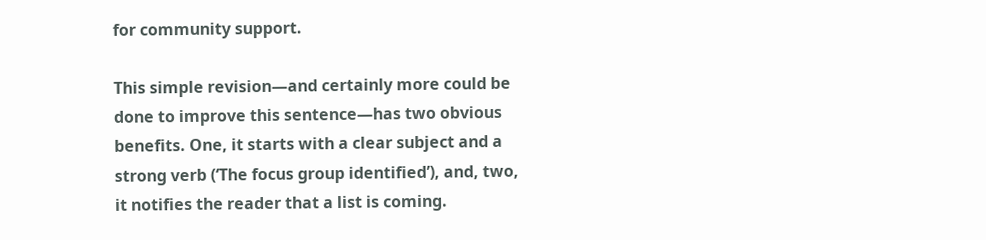for community support.

This simple revision—and certainly more could be done to improve this sentence—has two obvious benefits. One, it starts with a clear subject and a strong verb (‘The focus group identified’), and, two, it notifies the reader that a list is coming.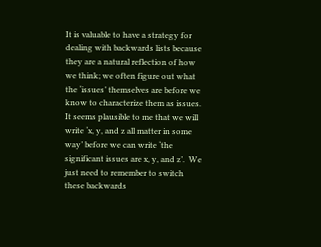It is valuable to have a strategy for dealing with backwards lists because they are a natural reflection of how we think; we often figure out what the ‘issues’ themselves are before we know to characterize them as issues. It seems plausible to me that we will write ‘x, y, and z all matter in some way’ before we can write ‘the significant issues are x, y, and z’.  We just need to remember to switch these backwards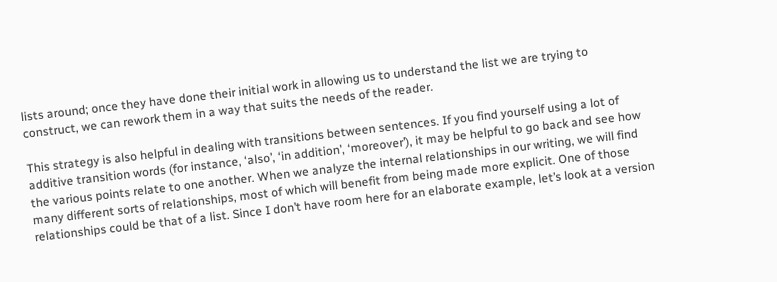lists around; once they have done their initial work in allowing us to understand the list we are trying to construct, we can rework them in a way that suits the needs of the reader.

This strategy is also helpful in dealing with transitions between sentences. If you find yourself using a lot of additive transition words (for instance, ‘also’, ‘in addition’, ‘moreover’), it may be helpful to go back and see how the various points relate to one another. When we analyze the internal relationships in our writing, we will find many different sorts of relationships, most of which will benefit from being made more explicit. One of those relationships could be that of a list. Since I don’t have room here for an elaborate example, let’s look at a version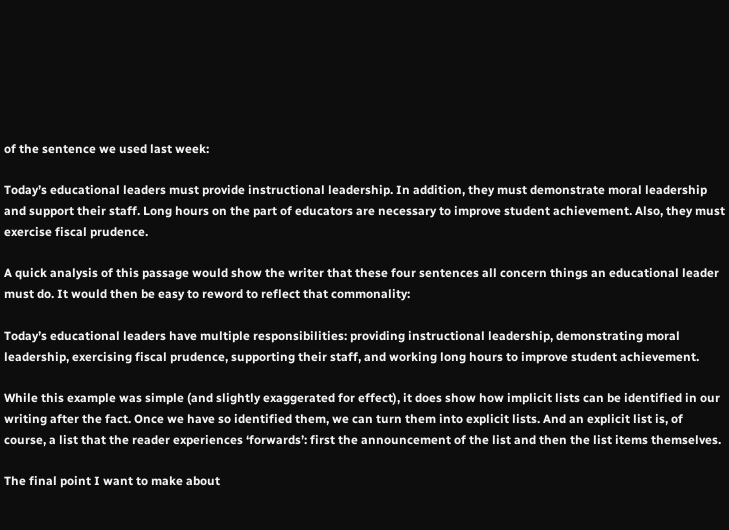of the sentence we used last week:

Today’s educational leaders must provide instructional leadership. In addition, they must demonstrate moral leadership and support their staff. Long hours on the part of educators are necessary to improve student achievement. Also, they must exercise fiscal prudence.

A quick analysis of this passage would show the writer that these four sentences all concern things an educational leader must do. It would then be easy to reword to reflect that commonality:

Today’s educational leaders have multiple responsibilities: providing instructional leadership, demonstrating moral leadership, exercising fiscal prudence, supporting their staff, and working long hours to improve student achievement.

While this example was simple (and slightly exaggerated for effect), it does show how implicit lists can be identified in our writing after the fact. Once we have so identified them, we can turn them into explicit lists. And an explicit list is, of course, a list that the reader experiences ‘forwards’: first the announcement of the list and then the list items themselves.

The final point I want to make about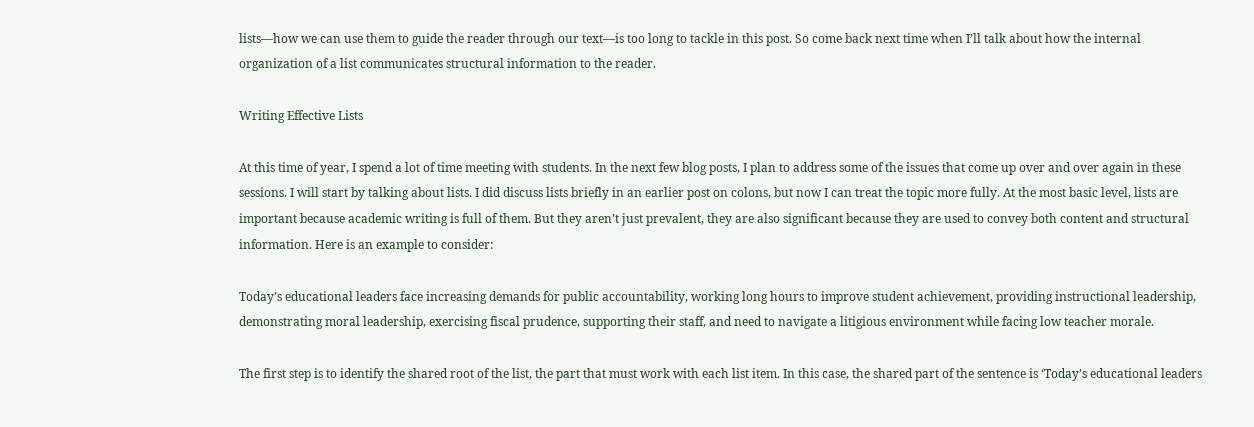lists—how we can use them to guide the reader through our text—is too long to tackle in this post. So come back next time when I’ll talk about how the internal organization of a list communicates structural information to the reader.

Writing Effective Lists

At this time of year, I spend a lot of time meeting with students. In the next few blog posts, I plan to address some of the issues that come up over and over again in these sessions. I will start by talking about lists. I did discuss lists briefly in an earlier post on colons, but now I can treat the topic more fully. At the most basic level, lists are important because academic writing is full of them. But they aren’t just prevalent, they are also significant because they are used to convey both content and structural information. Here is an example to consider:

Today’s educational leaders face increasing demands for public accountability, working long hours to improve student achievement, providing instructional leadership, demonstrating moral leadership, exercising fiscal prudence, supporting their staff, and need to navigate a litigious environment while facing low teacher morale.

The first step is to identify the shared root of the list, the part that must work with each list item. In this case, the shared part of the sentence is ‘Today’s educational leaders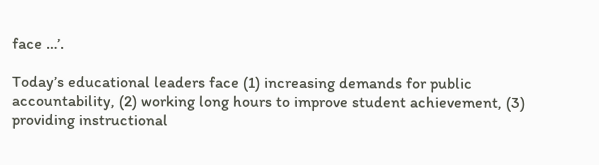face …’.

Today’s educational leaders face (1) increasing demands for public accountability, (2) working long hours to improve student achievement, (3) providing instructional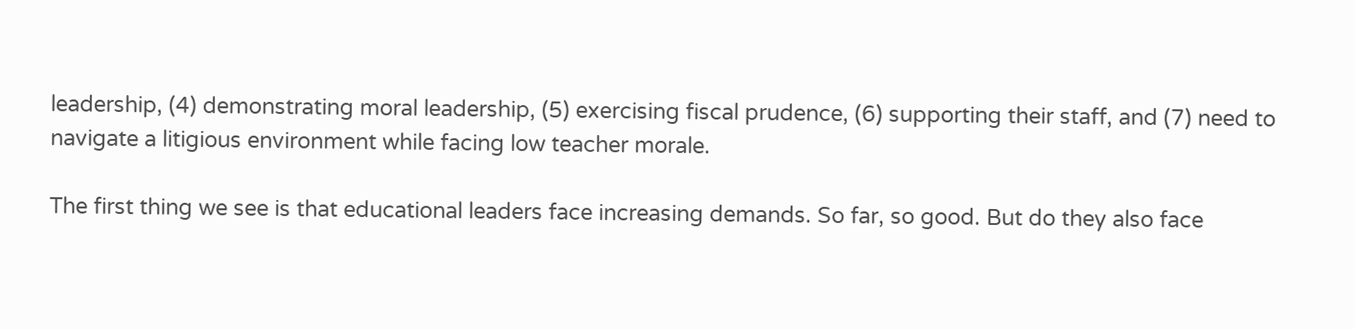leadership, (4) demonstrating moral leadership, (5) exercising fiscal prudence, (6) supporting their staff, and (7) need to navigate a litigious environment while facing low teacher morale.

The first thing we see is that educational leaders face increasing demands. So far, so good. But do they also face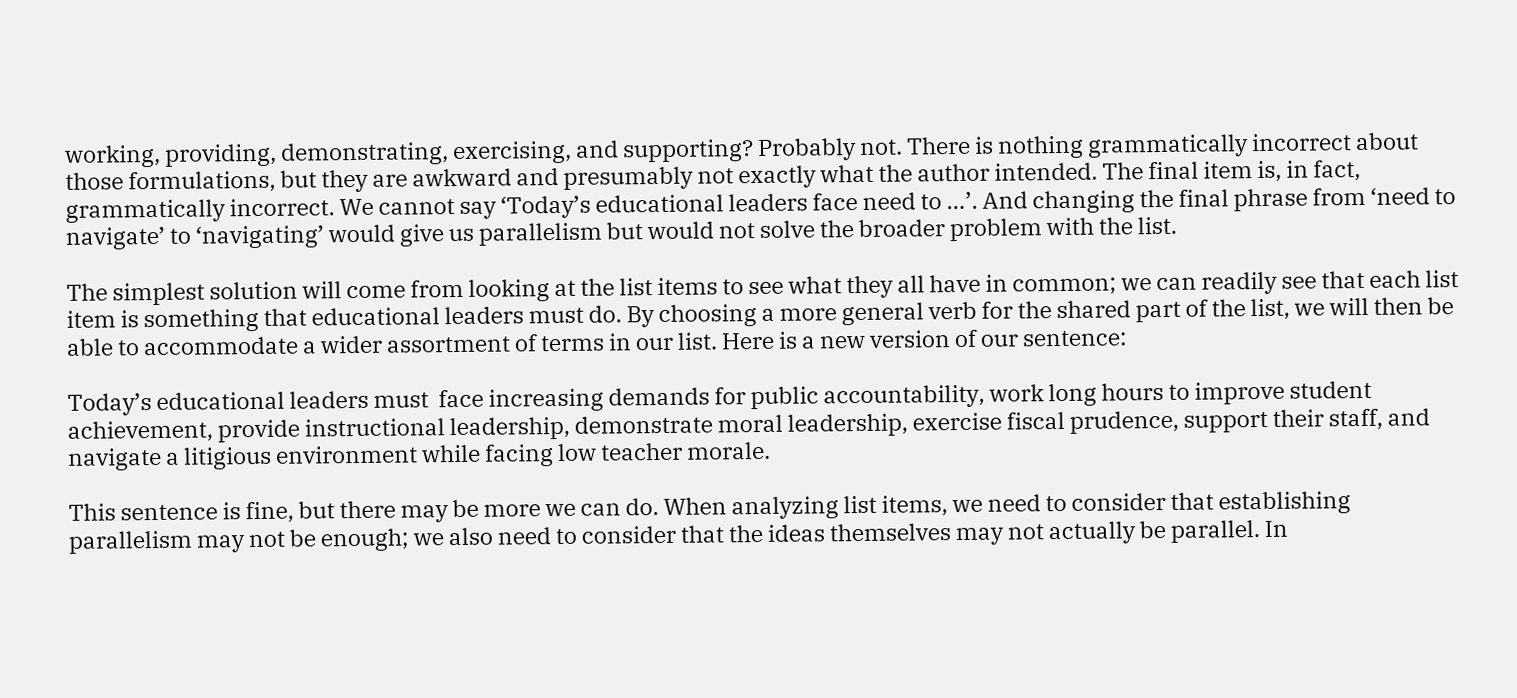working, providing, demonstrating, exercising, and supporting? Probably not. There is nothing grammatically incorrect about those formulations, but they are awkward and presumably not exactly what the author intended. The final item is, in fact, grammatically incorrect. We cannot say ‘Today’s educational leaders face need to …’. And changing the final phrase from ‘need to navigate’ to ‘navigating’ would give us parallelism but would not solve the broader problem with the list.

The simplest solution will come from looking at the list items to see what they all have in common; we can readily see that each list item is something that educational leaders must do. By choosing a more general verb for the shared part of the list, we will then be able to accommodate a wider assortment of terms in our list. Here is a new version of our sentence:

Today’s educational leaders must  face increasing demands for public accountability, work long hours to improve student achievement, provide instructional leadership, demonstrate moral leadership, exercise fiscal prudence, support their staff, and navigate a litigious environment while facing low teacher morale.

This sentence is fine, but there may be more we can do. When analyzing list items, we need to consider that establishing parallelism may not be enough; we also need to consider that the ideas themselves may not actually be parallel. In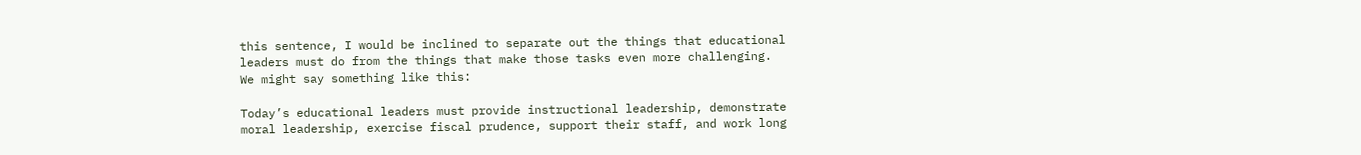this sentence, I would be inclined to separate out the things that educational leaders must do from the things that make those tasks even more challenging. We might say something like this:

Today’s educational leaders must provide instructional leadership, demonstrate moral leadership, exercise fiscal prudence, support their staff, and work long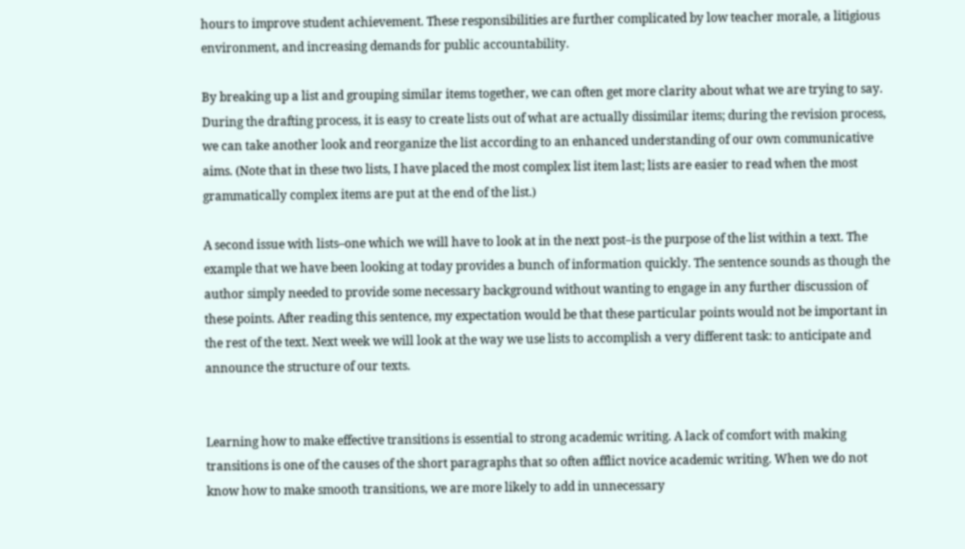hours to improve student achievement. These responsibilities are further complicated by low teacher morale, a litigious environment, and increasing demands for public accountability.

By breaking up a list and grouping similar items together, we can often get more clarity about what we are trying to say. During the drafting process, it is easy to create lists out of what are actually dissimilar items; during the revision process, we can take another look and reorganize the list according to an enhanced understanding of our own communicative aims. (Note that in these two lists, I have placed the most complex list item last; lists are easier to read when the most grammatically complex items are put at the end of the list.)

A second issue with lists–one which we will have to look at in the next post–is the purpose of the list within a text. The example that we have been looking at today provides a bunch of information quickly. The sentence sounds as though the author simply needed to provide some necessary background without wanting to engage in any further discussion of these points. After reading this sentence, my expectation would be that these particular points would not be important in the rest of the text. Next week we will look at the way we use lists to accomplish a very different task: to anticipate and announce the structure of our texts.


Learning how to make effective transitions is essential to strong academic writing. A lack of comfort with making transitions is one of the causes of the short paragraphs that so often afflict novice academic writing. When we do not know how to make smooth transitions, we are more likely to add in unnecessary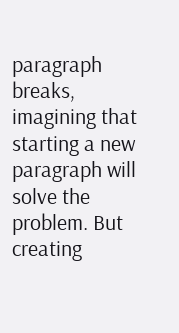paragraph breaks, imagining that starting a new paragraph will solve the problem. But creating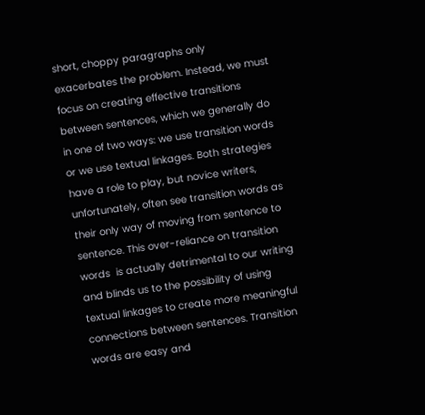short, choppy paragraphs only exacerbates the problem. Instead, we must focus on creating effective transitions between sentences, which we generally do in one of two ways: we use transition words or we use textual linkages. Both strategies have a role to play, but novice writers, unfortunately, often see transition words as their only way of moving from sentence to sentence. This over-reliance on transition words  is actually detrimental to our writing and blinds us to the possibility of using textual linkages to create more meaningful connections between sentences. Transition words are easy and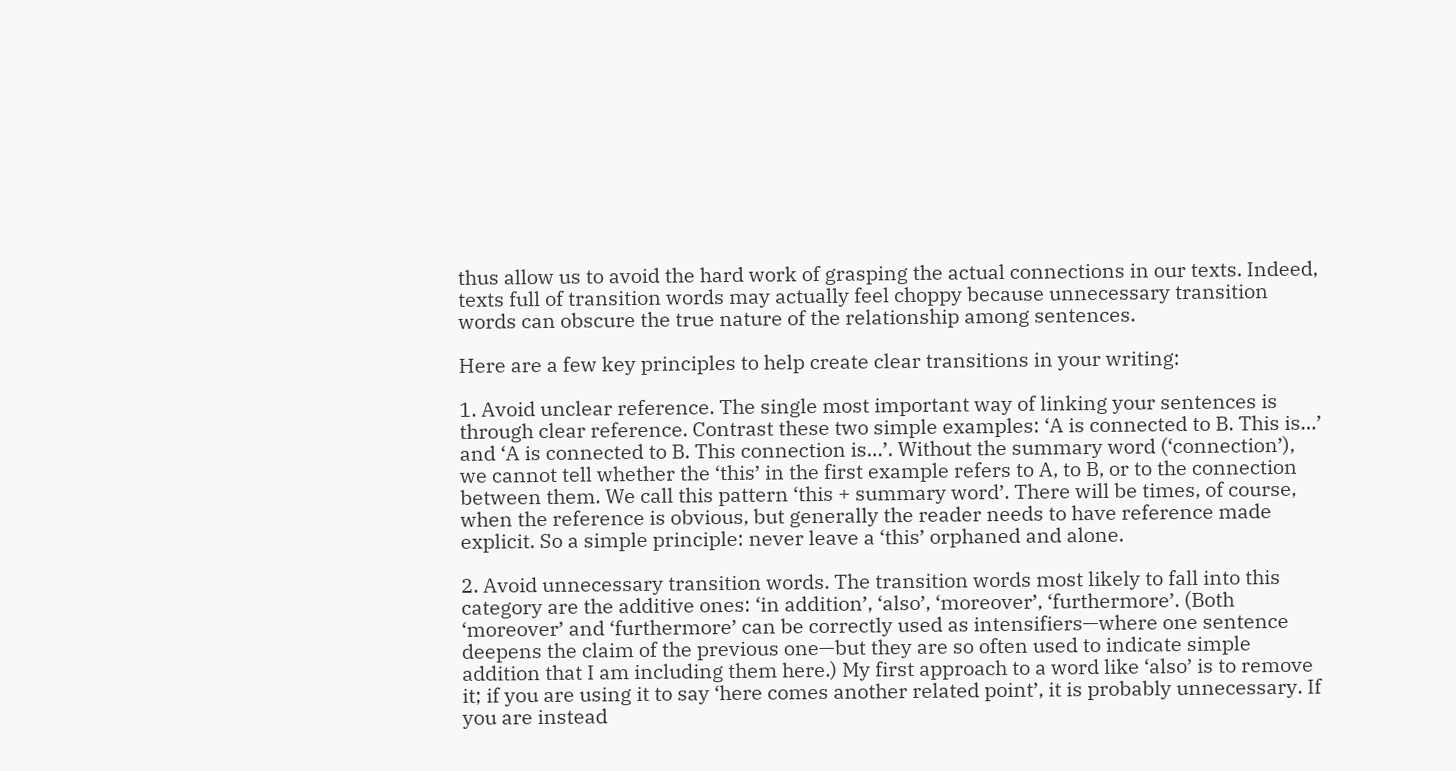thus allow us to avoid the hard work of grasping the actual connections in our texts. Indeed, texts full of transition words may actually feel choppy because unnecessary transition words can obscure the true nature of the relationship among sentences.

Here are a few key principles to help create clear transitions in your writing:

1. Avoid unclear reference. The single most important way of linking your sentences is through clear reference. Contrast these two simple examples: ‘A is connected to B. This is…’ and ‘A is connected to B. This connection is…’. Without the summary word (‘connection’), we cannot tell whether the ‘this’ in the first example refers to A, to B, or to the connection between them. We call this pattern ‘this + summary word’. There will be times, of course, when the reference is obvious, but generally the reader needs to have reference made explicit. So a simple principle: never leave a ‘this’ orphaned and alone.

2. Avoid unnecessary transition words. The transition words most likely to fall into this category are the additive ones: ‘in addition’, ‘also’, ‘moreover’, ‘furthermore’. (Both ‘moreover’ and ‘furthermore’ can be correctly used as intensifiers—where one sentence deepens the claim of the previous one—but they are so often used to indicate simple addition that I am including them here.) My first approach to a word like ‘also’ is to remove it; if you are using it to say ‘here comes another related point’, it is probably unnecessary. If you are instead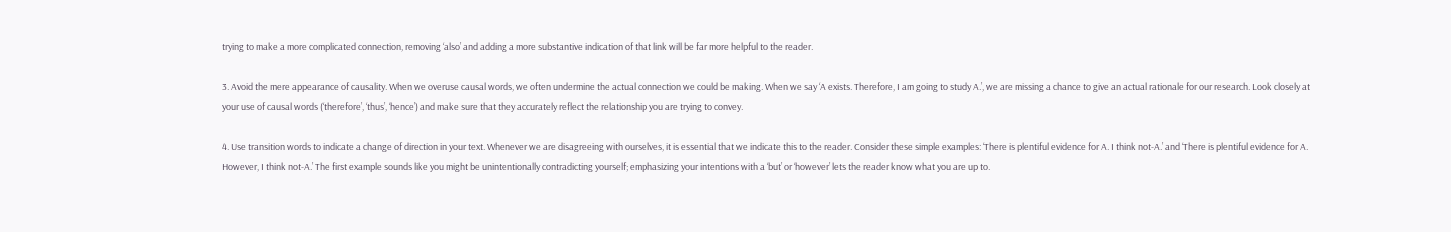trying to make a more complicated connection, removing ‘also’ and adding a more substantive indication of that link will be far more helpful to the reader.

3. Avoid the mere appearance of causality. When we overuse causal words, we often undermine the actual connection we could be making. When we say ‘A exists. Therefore, I am going to study A.’, we are missing a chance to give an actual rationale for our research. Look closely at your use of causal words (‘therefore’, ‘thus’, ‘hence’) and make sure that they accurately reflect the relationship you are trying to convey.

4. Use transition words to indicate a change of direction in your text. Whenever we are disagreeing with ourselves, it is essential that we indicate this to the reader. Consider these simple examples: ‘There is plentiful evidence for A. I think not-A.’ and ‘There is plentiful evidence for A. However, I think not-A.’ The first example sounds like you might be unintentionally contradicting yourself; emphasizing your intentions with a ‘but’ or ‘however’ lets the reader know what you are up to.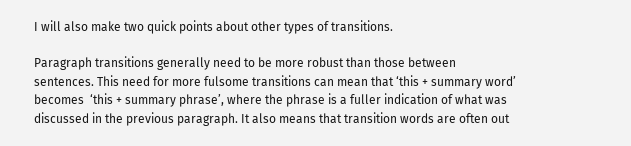I will also make two quick points about other types of transitions.

Paragraph transitions generally need to be more robust than those between sentences. This need for more fulsome transitions can mean that ‘this + summary word’ becomes  ‘this + summary phrase’, where the phrase is a fuller indication of what was discussed in the previous paragraph. It also means that transition words are often out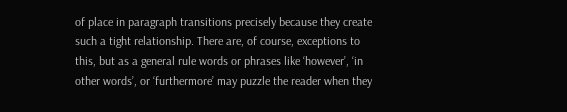of place in paragraph transitions precisely because they create such a tight relationship. There are, of course, exceptions to this, but as a general rule words or phrases like ‘however’, ‘in other words’, or ‘furthermore’ may puzzle the reader when they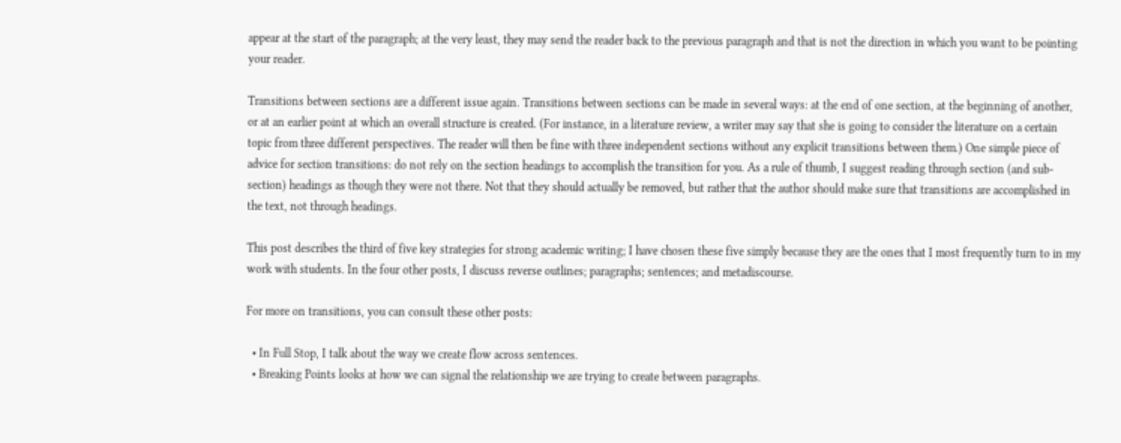appear at the start of the paragraph; at the very least, they may send the reader back to the previous paragraph and that is not the direction in which you want to be pointing your reader.

Transitions between sections are a different issue again. Transitions between sections can be made in several ways: at the end of one section, at the beginning of another, or at an earlier point at which an overall structure is created. (For instance, in a literature review, a writer may say that she is going to consider the literature on a certain topic from three different perspectives. The reader will then be fine with three independent sections without any explicit transitions between them.) One simple piece of advice for section transitions: do not rely on the section headings to accomplish the transition for you. As a rule of thumb, I suggest reading through section (and sub-section) headings as though they were not there. Not that they should actually be removed, but rather that the author should make sure that transitions are accomplished in the text, not through headings.

This post describes the third of five key strategies for strong academic writing; I have chosen these five simply because they are the ones that I most frequently turn to in my work with students. In the four other posts, I discuss reverse outlines; paragraphs; sentences; and metadiscourse.

For more on transitions, you can consult these other posts:

  • In Full Stop, I talk about the way we create flow across sentences.
  • Breaking Points looks at how we can signal the relationship we are trying to create between paragraphs.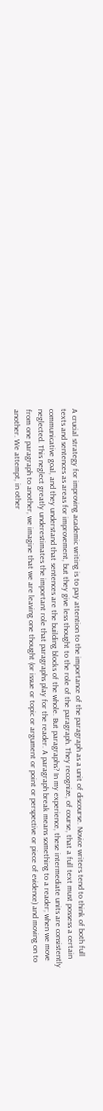A crucial strategy for improving academic writing is to pay attention to the importance of the paragraph as a unit of discourse. Novice writers tend to think of both full texts and sentences as areas for improvement, but they give less thought to the role of the paragraph. They recognize, of course, that a full text must possess a certain communicative goal, and they understand that sentences are the building blocks of the whole. But paragraphs? In my experience, these intermediate units are consistently neglected. This neglect greatly underestimates the important role that paragraphs play for the reader. A paragraph break means something to a reader; when we move from one paragraph to another, we imagine that we are leaving one thought (or issue or topic or argument or point or perspective or piece of evidence) and moving on to another. We attempt, in other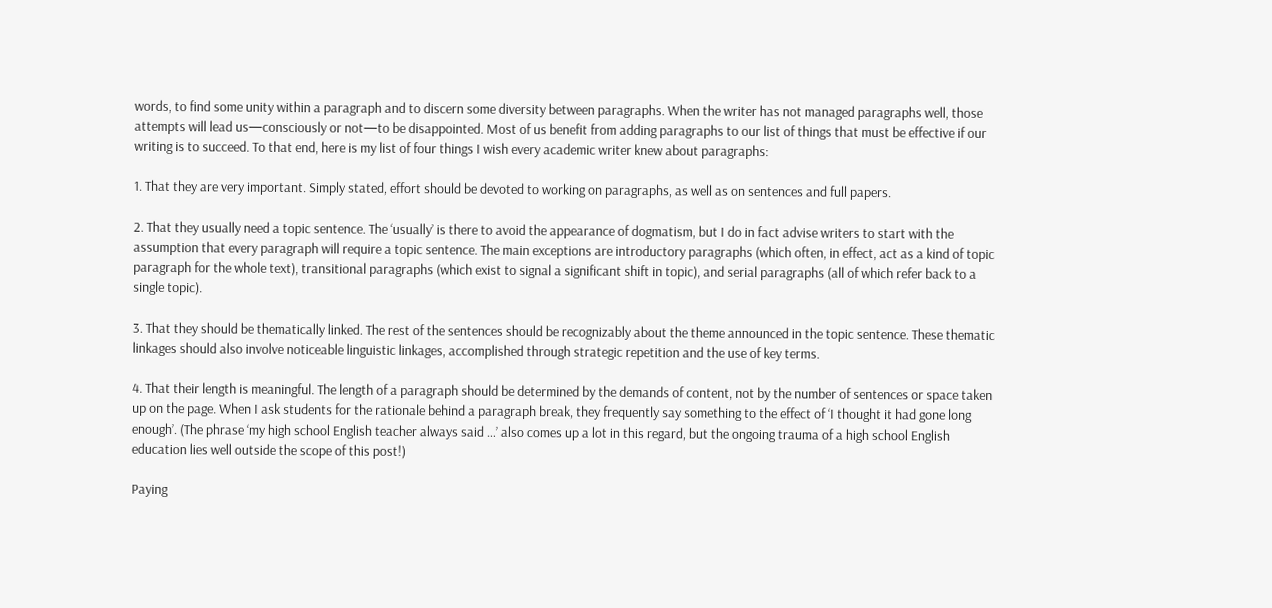words, to find some unity within a paragraph and to discern some diversity between paragraphs. When the writer has not managed paragraphs well, those attempts will lead us—consciously or not—to be disappointed. Most of us benefit from adding paragraphs to our list of things that must be effective if our writing is to succeed. To that end, here is my list of four things I wish every academic writer knew about paragraphs:

1. That they are very important. Simply stated, effort should be devoted to working on paragraphs, as well as on sentences and full papers.

2. That they usually need a topic sentence. The ‘usually’ is there to avoid the appearance of dogmatism, but I do in fact advise writers to start with the assumption that every paragraph will require a topic sentence. The main exceptions are introductory paragraphs (which often, in effect, act as a kind of topic paragraph for the whole text), transitional paragraphs (which exist to signal a significant shift in topic), and serial paragraphs (all of which refer back to a single topic).

3. That they should be thematically linked. The rest of the sentences should be recognizably about the theme announced in the topic sentence. These thematic linkages should also involve noticeable linguistic linkages, accomplished through strategic repetition and the use of key terms.

4. That their length is meaningful. The length of a paragraph should be determined by the demands of content, not by the number of sentences or space taken up on the page. When I ask students for the rationale behind a paragraph break, they frequently say something to the effect of ‘I thought it had gone long enough’. (The phrase ‘my high school English teacher always said …’ also comes up a lot in this regard, but the ongoing trauma of a high school English education lies well outside the scope of this post!)

Paying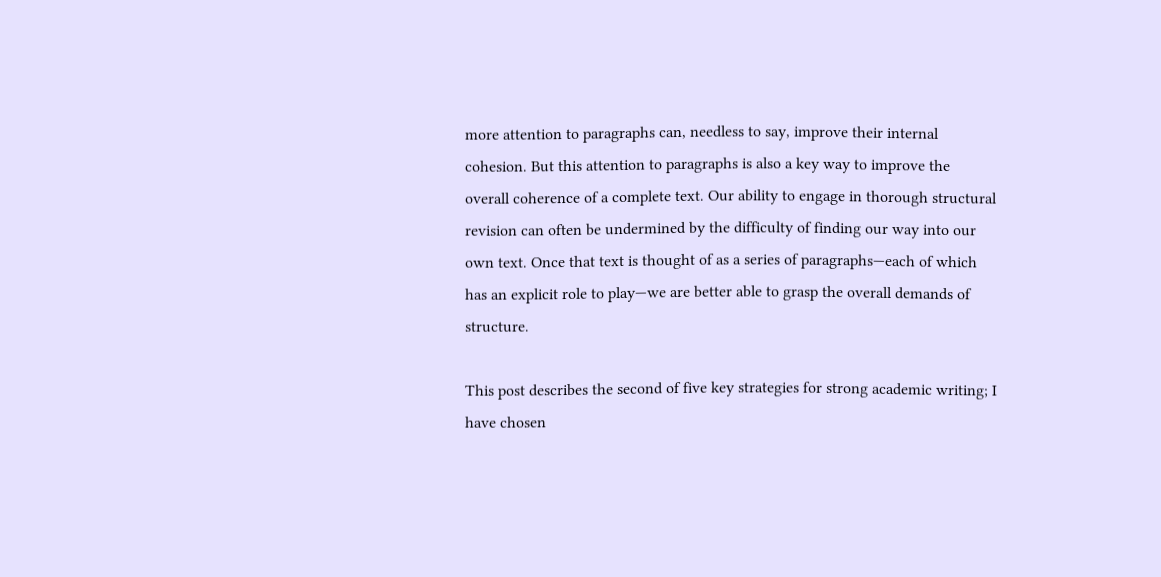more attention to paragraphs can, needless to say, improve their internal cohesion. But this attention to paragraphs is also a key way to improve the overall coherence of a complete text. Our ability to engage in thorough structural revision can often be undermined by the difficulty of finding our way into our own text. Once that text is thought of as a series of paragraphs—each of which has an explicit role to play—we are better able to grasp the overall demands of structure.

This post describes the second of five key strategies for strong academic writing; I have chosen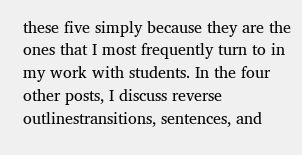these five simply because they are the ones that I most frequently turn to in my work with students. In the four other posts, I discuss reverse outlinestransitions, sentences, and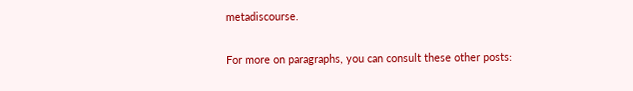metadiscourse.

For more on paragraphs, you can consult these other posts: